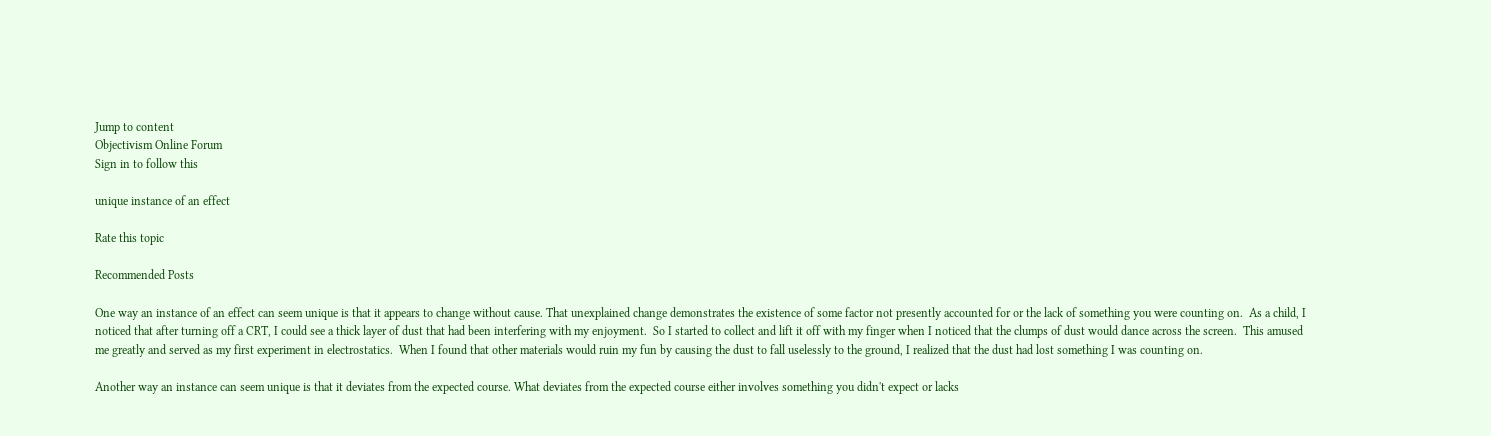Jump to content
Objectivism Online Forum
Sign in to follow this

unique instance of an effect

Rate this topic

Recommended Posts

One way an instance of an effect can seem unique is that it appears to change without cause. That unexplained change demonstrates the existence of some factor not presently accounted for or the lack of something you were counting on.  As a child, I noticed that after turning off a CRT, I could see a thick layer of dust that had been interfering with my enjoyment.  So I started to collect and lift it off with my finger when I noticed that the clumps of dust would dance across the screen.  This amused me greatly and served as my first experiment in electrostatics.  When I found that other materials would ruin my fun by causing the dust to fall uselessly to the ground, I realized that the dust had lost something I was counting on.

Another way an instance can seem unique is that it deviates from the expected course. What deviates from the expected course either involves something you didn't expect or lacks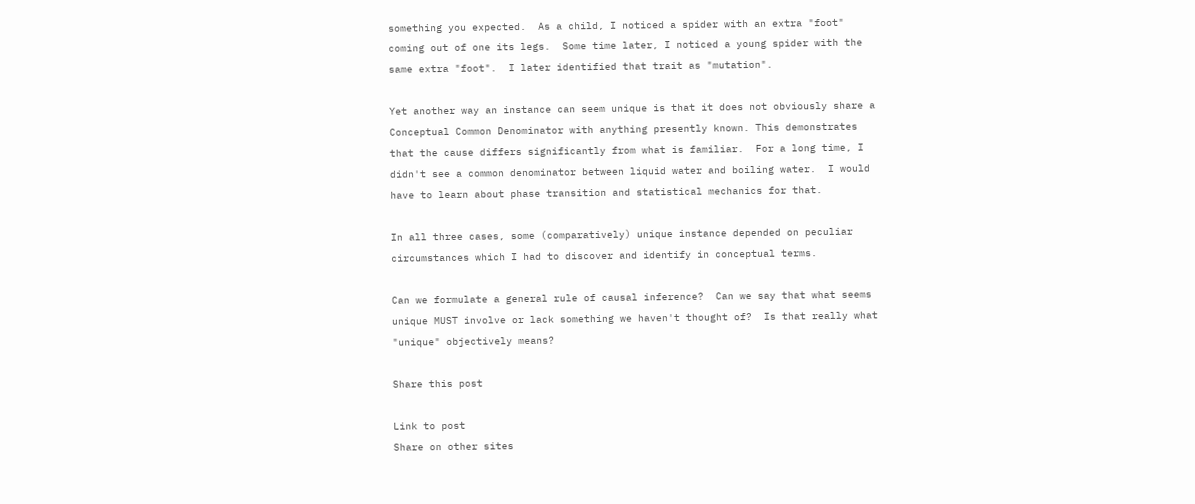something you expected.  As a child, I noticed a spider with an extra "foot" coming out of one its legs.  Some time later, I noticed a young spider with the same extra "foot".  I later identified that trait as "mutation".

Yet another way an instance can seem unique is that it does not obviously share a Conceptual Common Denominator with anything presently known. This demonstrates that the cause differs significantly from what is familiar.  For a long time, I didn't see a common denominator between liquid water and boiling water.  I would have to learn about phase transition and statistical mechanics for that.

In all three cases, some (comparatively) unique instance depended on peculiar circumstances which I had to discover and identify in conceptual terms.

Can we formulate a general rule of causal inference?  Can we say that what seems unique MUST involve or lack something we haven't thought of?  Is that really what "unique" objectively means?

Share this post

Link to post
Share on other sites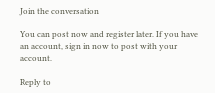Join the conversation

You can post now and register later. If you have an account, sign in now to post with your account.

Reply to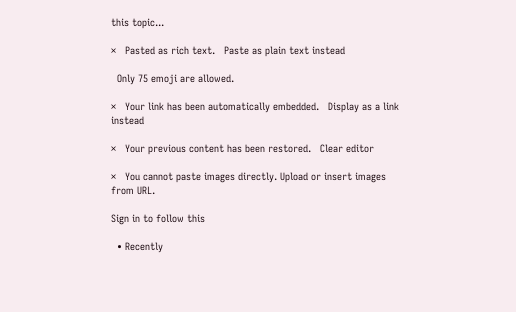this topic...

×   Pasted as rich text.   Paste as plain text instead

  Only 75 emoji are allowed.

×   Your link has been automatically embedded.   Display as a link instead

×   Your previous content has been restored.   Clear editor

×   You cannot paste images directly. Upload or insert images from URL.

Sign in to follow this

  • Recently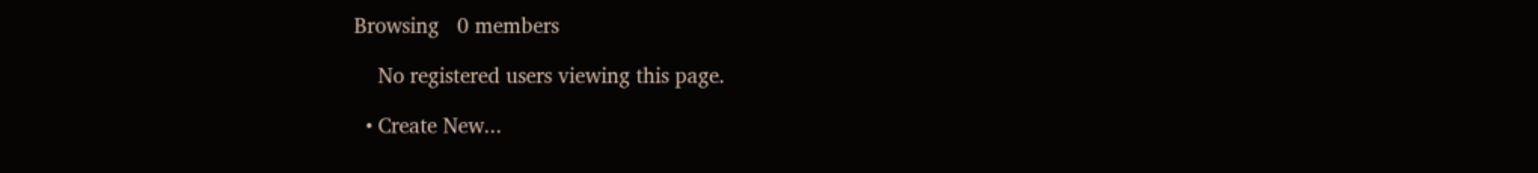Browsing   0 members

    No registered users viewing this page.

  • Create New...